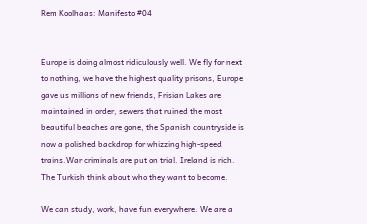Rem Koolhaas: Manifesto #04


Europe is doing almost ridiculously well. We fly for next to nothing, we have the highest quality prisons, Europe gave us millions of new friends, Frisian Lakes are maintained in order, sewers that ruined the most beautiful beaches are gone, the Spanish countryside is now a polished backdrop for whizzing high-speed trains.War criminals are put on trial. Ireland is rich. The Turkish think about who they want to become.

We can study, work, have fun everywhere. We are a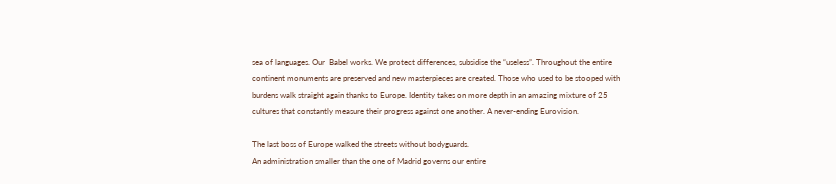sea of languages. Our  Babel works. We protect differences, subsidise the “useless”. Throughout the entire continent monuments are preserved and new masterpieces are created. Those who used to be stooped with burdens walk straight again thanks to Europe. Identity takes on more depth in an amazing mixture of 25 cultures that constantly measure their progress against one another. A never-ending Eurovision.

The last boss of Europe walked the streets without bodyguards.
An administration smaller than the one of Madrid governs our entire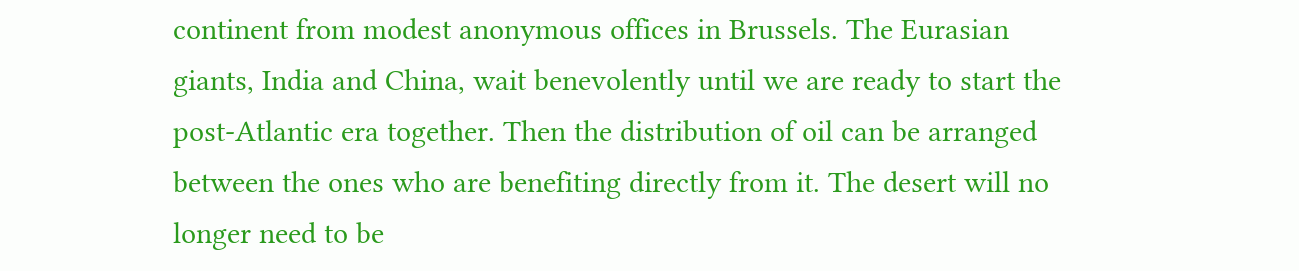continent from modest anonymous offices in Brussels. The Eurasian giants, India and China, wait benevolently until we are ready to start the post-Atlantic era together. Then the distribution of oil can be arranged between the ones who are benefiting directly from it. The desert will no longer need to be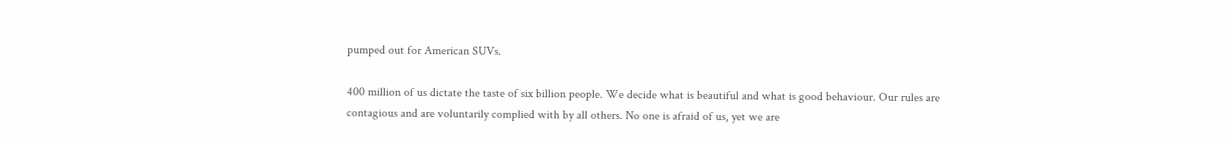pumped out for American SUVs.

400 million of us dictate the taste of six billion people. We decide what is beautiful and what is good behaviour. Our rules are contagious and are voluntarily complied with by all others. No one is afraid of us, yet we are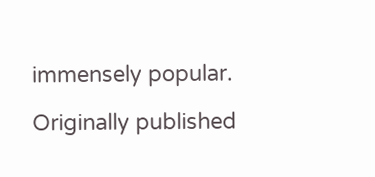immensely popular.

Originally published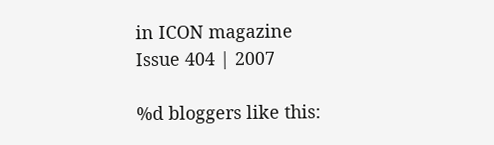in ICON magazine
Issue 404 | 2007

%d bloggers like this: